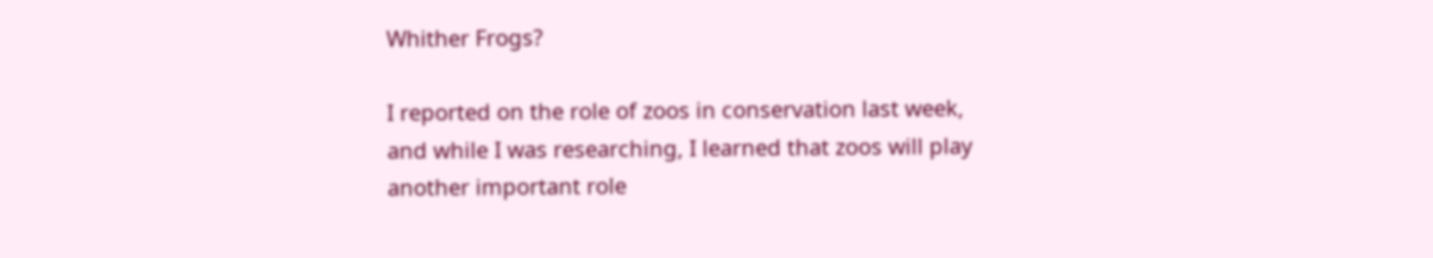Whither Frogs?

I reported on the role of zoos in conservation last week, and while I was researching, I learned that zoos will play another important role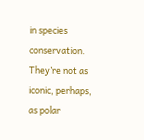in species conservation. They’re not as iconic, perhaps, as polar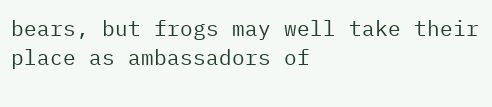bears, but frogs may well take their place as ambassadors of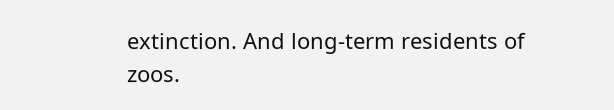extinction. And long-term residents of zoos.